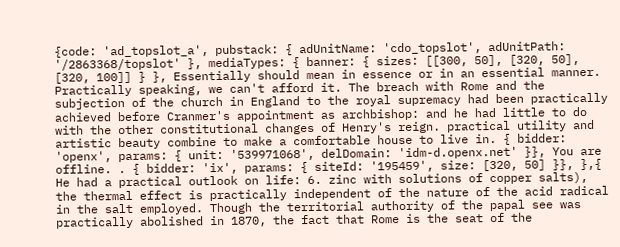{code: 'ad_topslot_a', pubstack: { adUnitName: 'cdo_topslot', adUnitPath: '/2863368/topslot' }, mediaTypes: { banner: { sizes: [[300, 50], [320, 50], [320, 100]] } }, Essentially should mean in essence or in an essential manner. Practically speaking, we can't afford it. The breach with Rome and the subjection of the church in England to the royal supremacy had been practically achieved before Cranmer's appointment as archbishop: and he had little to do with the other constitutional changes of Henry's reign. practical utility and artistic beauty combine to make a comfortable house to live in. { bidder: 'openx', params: { unit: '539971068', delDomain: 'idm-d.openx.net' }}, You are offline. . { bidder: 'ix', params: { siteId: '195459', size: [320, 50] }}, },{ He had a practical outlook on life: 6. zinc with solutions of copper salts), the thermal effect is practically independent of the nature of the acid radical in the salt employed. Though the territorial authority of the papal see was practically abolished in 1870, the fact that Rome is the seat of the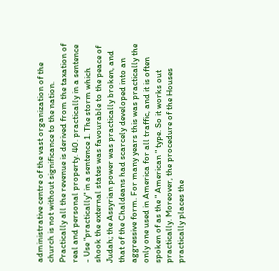administrative centre of the vast organization of the church is not without significance to the nation. Practically all the revenue is derived from the taxation of real and personal property. 40. practically in a sentence - Use "practically" in a sentence 1. The storm which shook the external states was favourable to the peace of Judah; the Assyrian power was practically broken, and that of the Chaldeans had scarcely developed into an aggressive form. For many years this was practically the only one used in America for all traffic, and it is often spoken of as the " American " type. So it works out practically. Moreover, the procedure of the Houses practically places the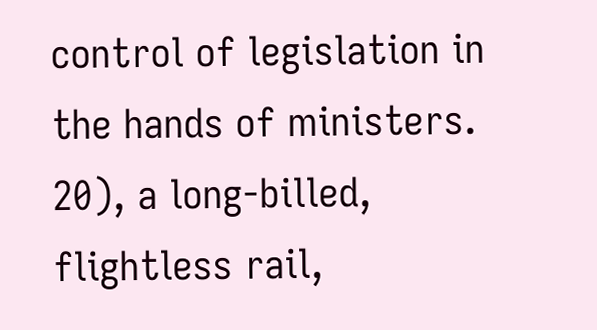control of legislation in the hands of ministers. 20), a long-billed, flightless rail,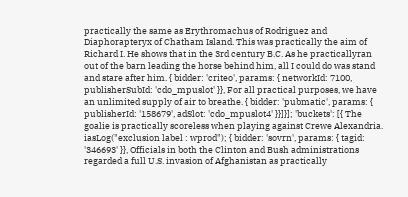practically the same as Erythromachus of Rodriguez and Diaphorapteryx of Chatham Island. This was practically the aim of Richard I. He shows that in the 3rd century B.C. As he practicallyran out of the barn leading the horse behind him, all I could do was stand and stare after him. { bidder: 'criteo', params: { networkId: 7100, publisherSubId: 'cdo_mpuslot' }}, For all practical purposes, we have an unlimited supply of air to breathe. { bidder: 'pubmatic', params: { publisherId: '158679', adSlot: 'cdo_mpuslot4' }}]}]; 'buckets': [{ The goalie is practically scoreless when playing against Crewe Alexandria. iasLog("exclusion label : wprod"); { bidder: 'sovrn', params: { tagid: '346693' }}, Officials in both the Clinton and Bush administrations regarded a full U.S. invasion of Afghanistan as practically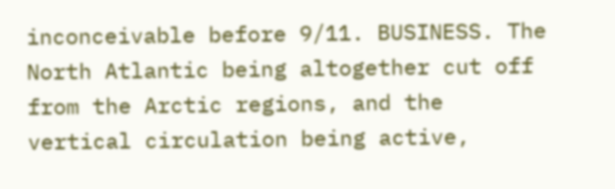inconceivable before 9/11. BUSINESS. The North Atlantic being altogether cut off from the Arctic regions, and the vertical circulation being active,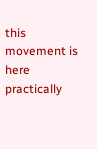this movement is here practically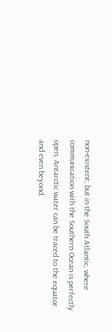non-existent; but in the South Atlantic, where communication with the Southern Ocean is perfectly open, Antarctic water can be traced to the equator and even beyond.